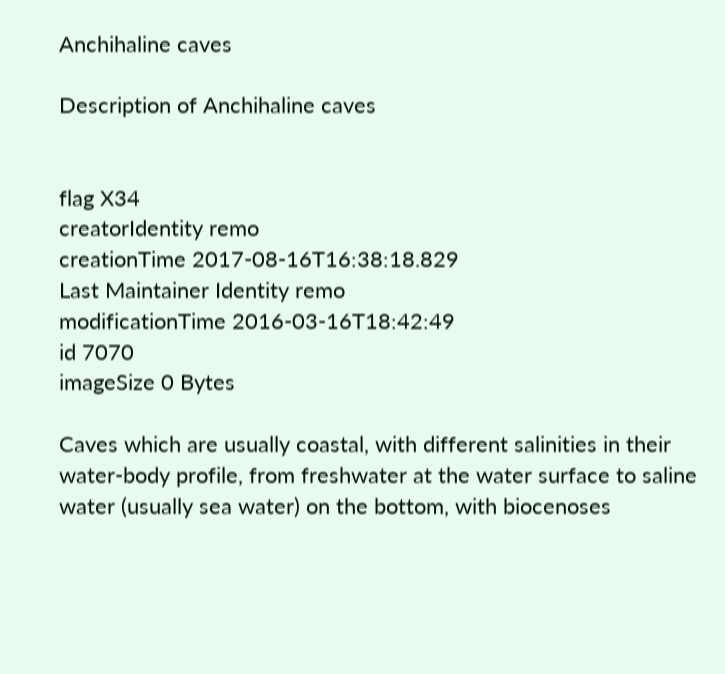Anchihaline caves

Description of Anchihaline caves


flag X34
creatorIdentity remo
creationTime 2017-08-16T16:38:18.829
Last Maintainer Identity remo
modificationTime 2016-03-16T18:42:49
id 7070
imageSize 0 Bytes

Caves which are usually coastal, with different salinities in their water-body profile, from freshwater at the water surface to saline water (usually sea water) on the bottom, with biocenoses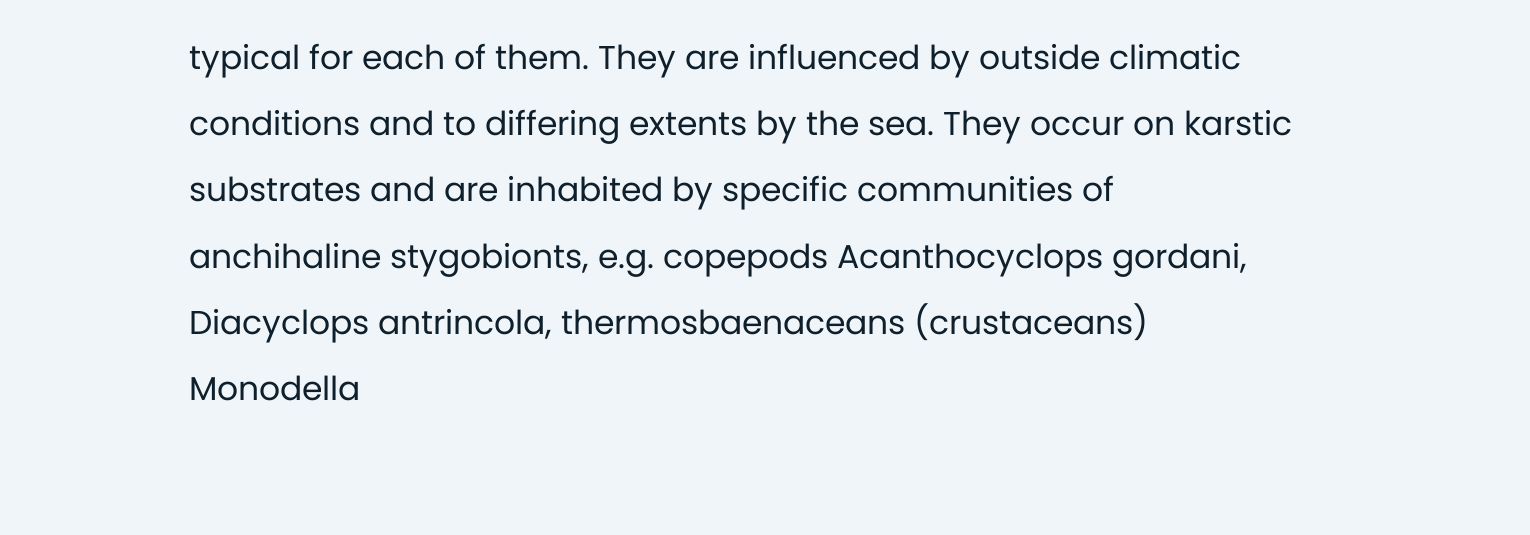typical for each of them. They are influenced by outside climatic conditions and to differing extents by the sea. They occur on karstic substrates and are inhabited by specific communities of anchihaline stygobionts, e.g. copepods Acanthocyclops gordani, Diacyclops antrincola, thermosbaenaceans (crustaceans) Monodella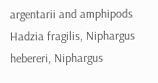argentarii and amphipods Hadzia fragilis, Niphargus hebereri, Niphargus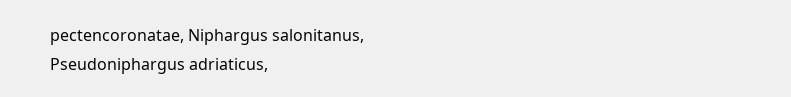pectencoronatae, Niphargus salonitanus, Pseudoniphargus adriaticus,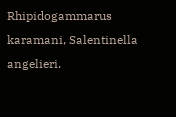Rhipidogammarus karamani, Salentinella angelieri.